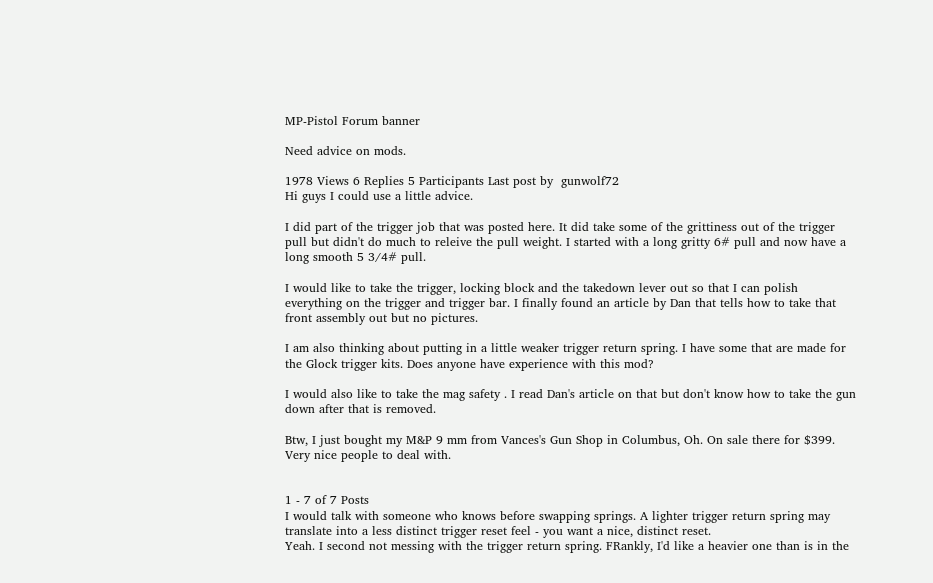MP-Pistol Forum banner

Need advice on mods.

1978 Views 6 Replies 5 Participants Last post by  gunwolf72
Hi guys I could use a little advice.

I did part of the trigger job that was posted here. It did take some of the grittiness out of the trigger pull but didn't do much to releive the pull weight. I started with a long gritty 6# pull and now have a long smooth 5 3/4# pull.

I would like to take the trigger, locking block and the takedown lever out so that I can polish everything on the trigger and trigger bar. I finally found an article by Dan that tells how to take that front assembly out but no pictures.

I am also thinking about putting in a little weaker trigger return spring. I have some that are made for the Glock trigger kits. Does anyone have experience with this mod?

I would also like to take the mag safety . I read Dan's article on that but don't know how to take the gun down after that is removed.

Btw, I just bought my M&P 9 mm from Vances's Gun Shop in Columbus, Oh. On sale there for $399. Very nice people to deal with.


1 - 7 of 7 Posts
I would talk with someone who knows before swapping springs. A lighter trigger return spring may translate into a less distinct trigger reset feel - you want a nice, distinct reset.
Yeah. I second not messing with the trigger return spring. FRankly, I'd like a heavier one than is in the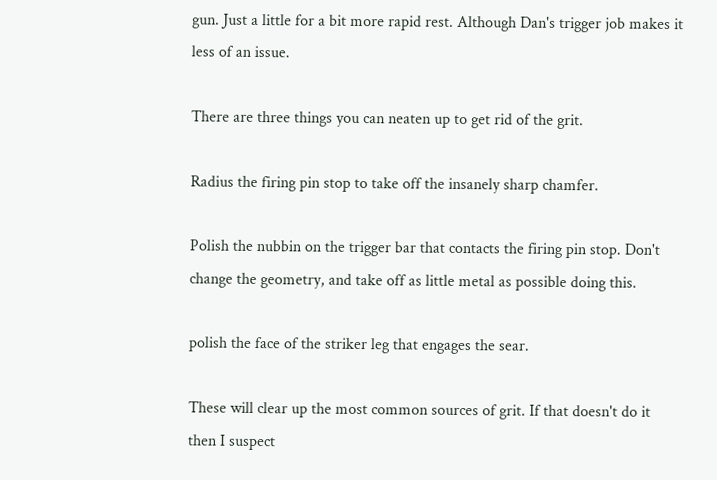gun. Just a little for a bit more rapid rest. Although Dan's trigger job makes it less of an issue.

There are three things you can neaten up to get rid of the grit.

Radius the firing pin stop to take off the insanely sharp chamfer.

Polish the nubbin on the trigger bar that contacts the firing pin stop. Don't change the geometry, and take off as little metal as possible doing this.

polish the face of the striker leg that engages the sear.

These will clear up the most common sources of grit. If that doesn't do it then I suspect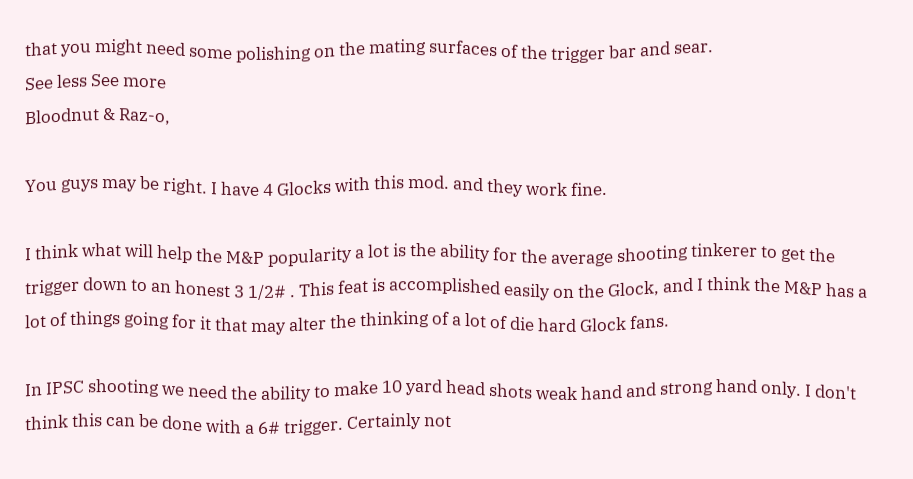that you might need some polishing on the mating surfaces of the trigger bar and sear.
See less See more
Bloodnut & Raz-o,

You guys may be right. I have 4 Glocks with this mod. and they work fine.

I think what will help the M&P popularity a lot is the ability for the average shooting tinkerer to get the trigger down to an honest 3 1/2# . This feat is accomplished easily on the Glock, and I think the M&P has a lot of things going for it that may alter the thinking of a lot of die hard Glock fans.

In IPSC shooting we need the ability to make 10 yard head shots weak hand and strong hand only. I don't think this can be done with a 6# trigger. Certainly not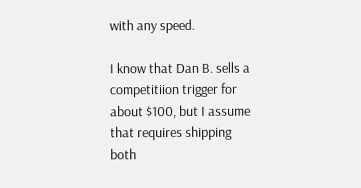with any speed.

I know that Dan B. sells a competitiion trigger for about $100, but I assume that requires shipping both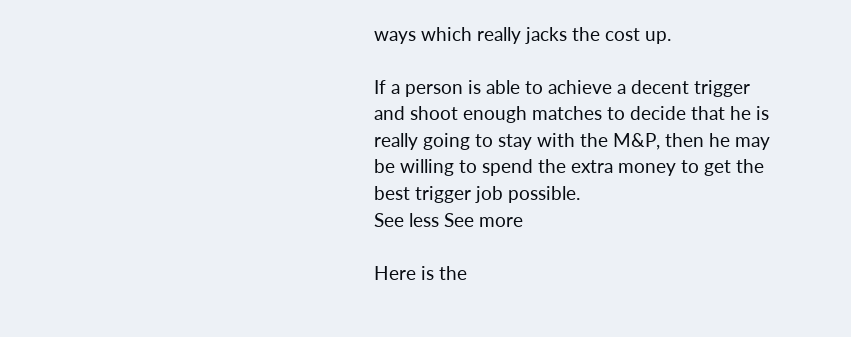ways which really jacks the cost up.

If a person is able to achieve a decent trigger and shoot enough matches to decide that he is really going to stay with the M&P, then he may be willing to spend the extra money to get the best trigger job possible.
See less See more

Here is the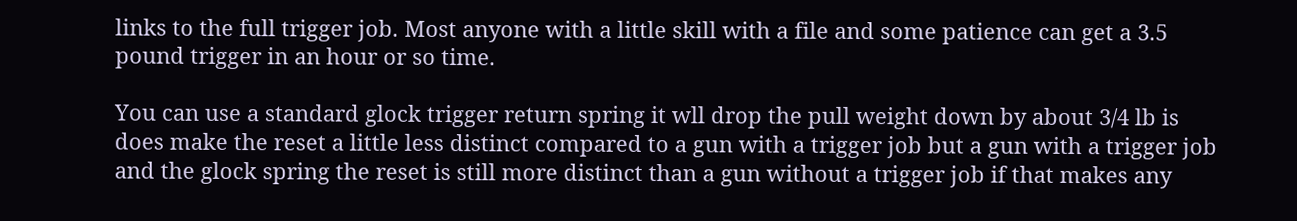links to the full trigger job. Most anyone with a little skill with a file and some patience can get a 3.5 pound trigger in an hour or so time.

You can use a standard glock trigger return spring it wll drop the pull weight down by about 3/4 lb is does make the reset a little less distinct compared to a gun with a trigger job but a gun with a trigger job and the glock spring the reset is still more distinct than a gun without a trigger job if that makes any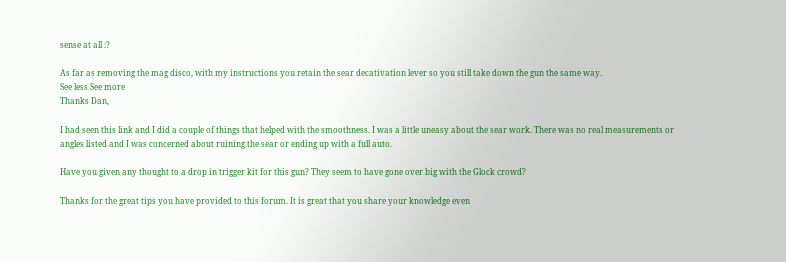sense at all :?

As far as removing the mag disco, with my instructions you retain the sear decativation lever so you still take down the gun the same way.
See less See more
Thanks Dan,

I had seen this link and I did a couple of things that helped with the smoothness. I was a little uneasy about the sear work. There was no real measurements or angles listed and I was concerned about ruining the sear or ending up with a full auto.

Have you given any thought to a drop in trigger kit for this gun? They seem to have gone over big with the Glock crowd?

Thanks for the great tips you have provided to this forum. It is great that you share your knowledge even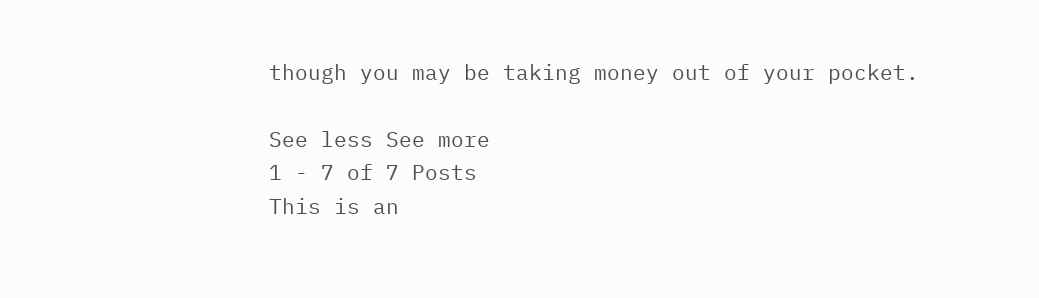though you may be taking money out of your pocket.

See less See more
1 - 7 of 7 Posts
This is an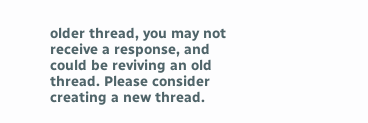older thread, you may not receive a response, and could be reviving an old thread. Please consider creating a new thread.